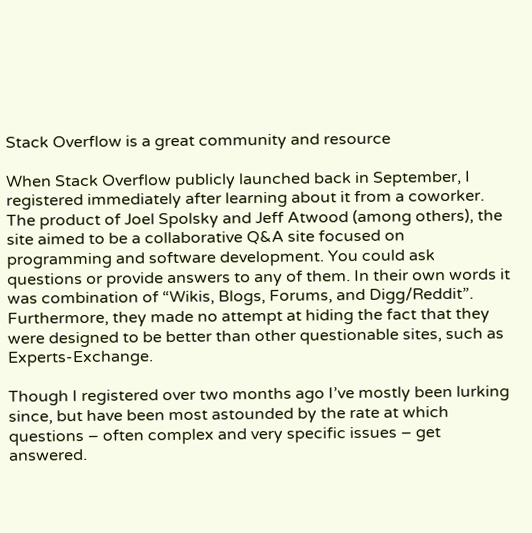Stack Overflow is a great community and resource

When Stack Overflow publicly launched back in September, I registered immediately after learning about it from a coworker. The product of Joel Spolsky and Jeff Atwood (among others), the site aimed to be a collaborative Q&A site focused on programming and software development. You could ask questions or provide answers to any of them. In their own words it was combination of “Wikis, Blogs, Forums, and Digg/Reddit”. Furthermore, they made no attempt at hiding the fact that they were designed to be better than other questionable sites, such as Experts-Exchange.

Though I registered over two months ago I’ve mostly been lurking since, but have been most astounded by the rate at which questions – often complex and very specific issues – get answered.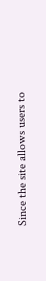Since the site allows users to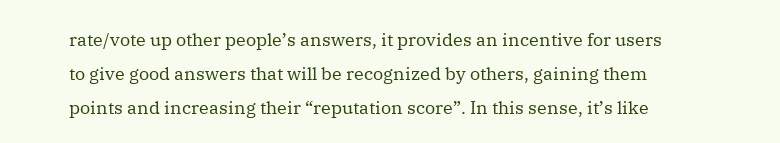rate/vote up other people’s answers, it provides an incentive for users to give good answers that will be recognized by others, gaining them points and increasing their “reputation score”. In this sense, it’s like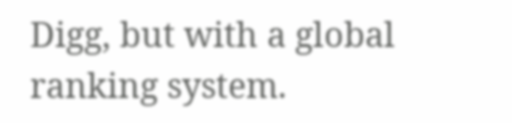Digg, but with a global ranking system.